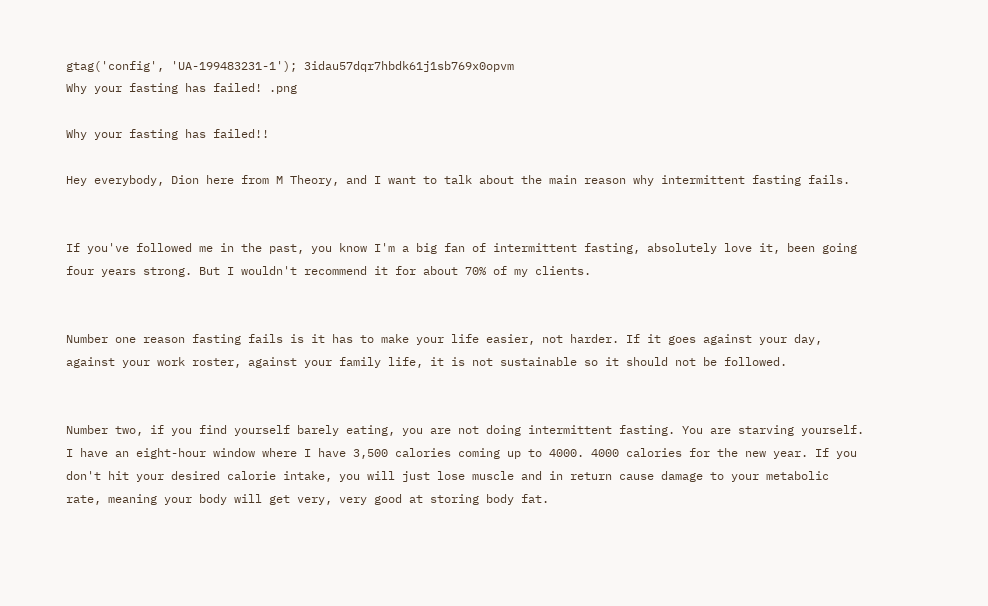gtag('config', 'UA-199483231-1'); 3idau57dqr7hbdk61j1sb769x0opvm
Why your fasting has failed! .png

Why your fasting has failed!!

Hey everybody, Dion here from M Theory, and I want to talk about the main reason why intermittent fasting fails.


If you've followed me in the past, you know I'm a big fan of intermittent fasting, absolutely love it, been going four years strong. But I wouldn't recommend it for about 70% of my clients.


Number one reason fasting fails is it has to make your life easier, not harder. If it goes against your day, against your work roster, against your family life, it is not sustainable so it should not be followed.


Number two, if you find yourself barely eating, you are not doing intermittent fasting. You are starving yourself. I have an eight-hour window where I have 3,500 calories coming up to 4000. 4000 calories for the new year. If you don't hit your desired calorie intake, you will just lose muscle and in return cause damage to your metabolic rate, meaning your body will get very, very good at storing body fat.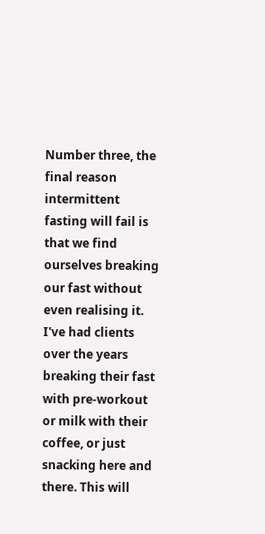Number three, the final reason intermittent fasting will fail is that we find ourselves breaking our fast without even realising it. I've had clients over the years breaking their fast with pre-workout or milk with their coffee, or just snacking here and there. This will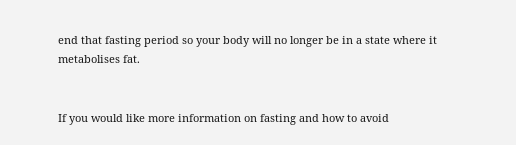end that fasting period so your body will no longer be in a state where it metabolises fat.


If you would like more information on fasting and how to avoid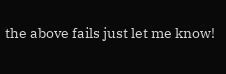the above fails just let me know!